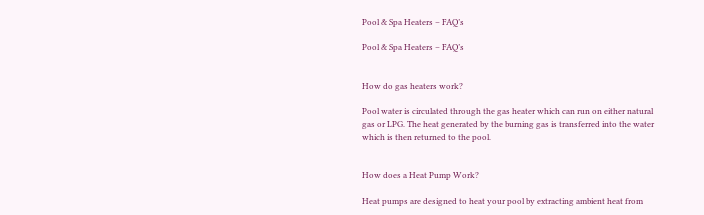Pool & Spa Heaters – FAQ’s

Pool & Spa Heaters – FAQ’s


How do gas heaters work?

Pool water is circulated through the gas heater which can run on either natural gas or LPG. The heat generated by the burning gas is transferred into the water which is then returned to the pool.


How does a Heat Pump Work?

Heat pumps are designed to heat your pool by extracting ambient heat from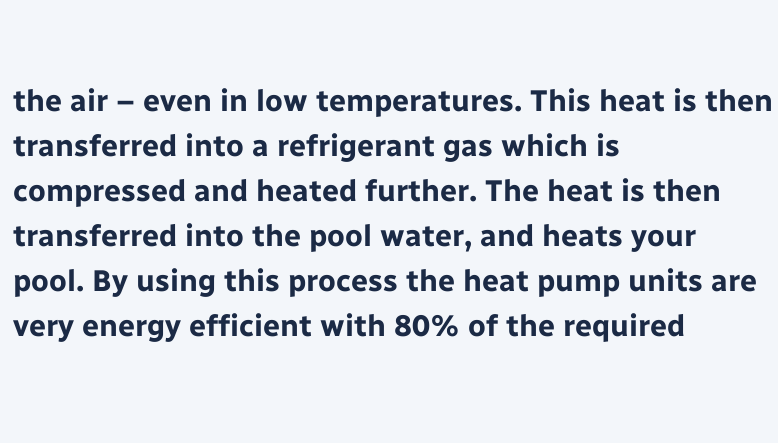the air – even in low temperatures. This heat is then transferred into a refrigerant gas which is compressed and heated further. The heat is then transferred into the pool water, and heats your pool. By using this process the heat pump units are very energy efficient with 80% of the required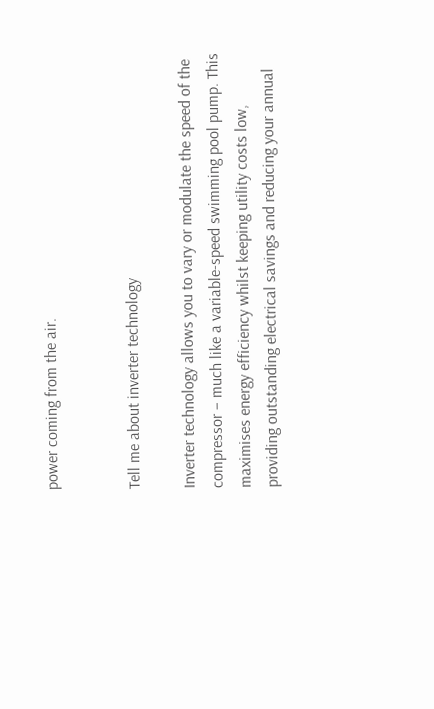power coming from the air.


Tell me about inverter technology

Inverter technology allows you to vary or modulate the speed of the compressor – much like a variable-speed swimming pool pump. This maximises energy efficiency whilst keeping utility costs low, providing outstanding electrical savings and reducing your annual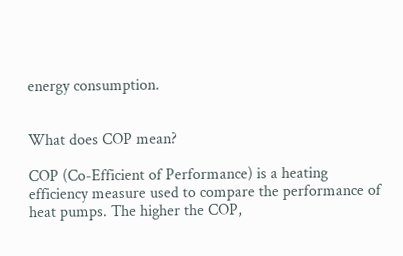energy consumption.


What does COP mean?

COP (Co-Efficient of Performance) is a heating efficiency measure used to compare the performance of heat pumps. The higher the COP,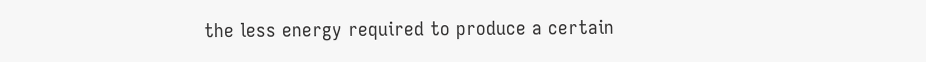the less energy required to produce a certain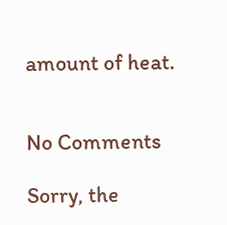amount of heat.


No Comments

Sorry, the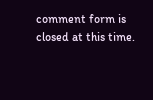comment form is closed at this time.